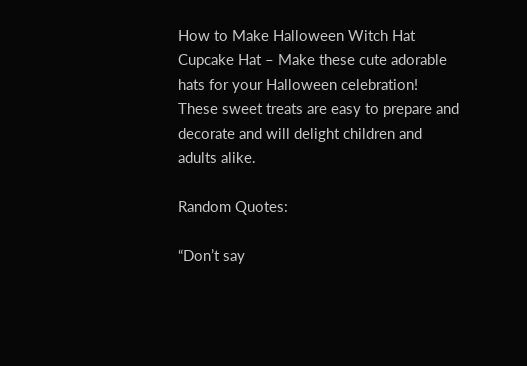How to Make Halloween Witch Hat Cupcake Hat – Make these cute adorable hats for your Halloween celebration! These sweet treats are easy to prepare and decorate and will delight children and adults alike.

Random Quotes:

“Don’t say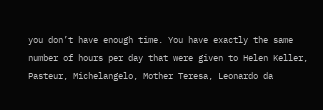you don’t have enough time. You have exactly the same number of hours per day that were given to Helen Keller, Pasteur, Michelangelo, Mother Teresa, Leonardo da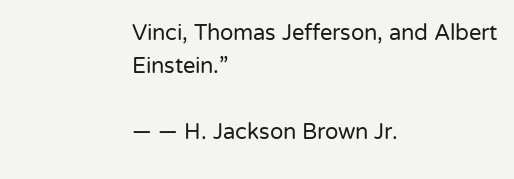Vinci, Thomas Jefferson, and Albert Einstein.”

— ― H. Jackson Brown Jr.